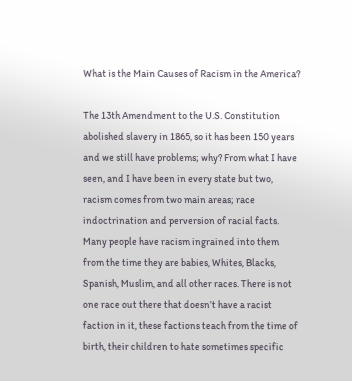What is the Main Causes of Racism in the America?

The 13th Amendment to the U.S. Constitution abolished slavery in 1865, so it has been 150 years and we still have problems; why? From what I have seen, and I have been in every state but two, racism comes from two main areas; race indoctrination and perversion of racial facts. Many people have racism ingrained into them from the time they are babies, Whites, Blacks, Spanish, Muslim, and all other races. There is not one race out there that doesn’t have a racist faction in it, these factions teach from the time of birth, their children to hate sometimes specific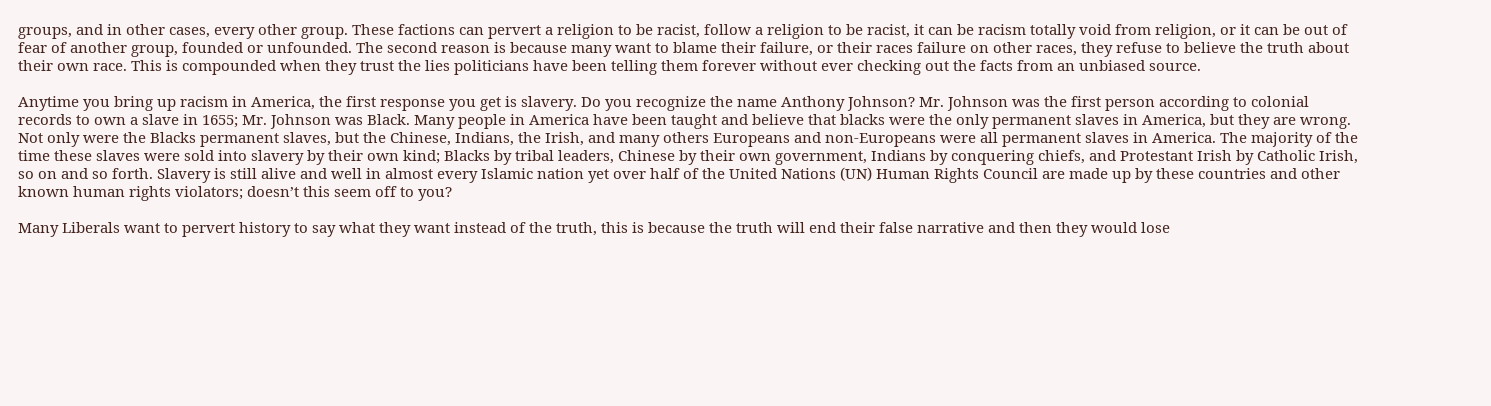groups, and in other cases, every other group. These factions can pervert a religion to be racist, follow a religion to be racist, it can be racism totally void from religion, or it can be out of fear of another group, founded or unfounded. The second reason is because many want to blame their failure, or their races failure on other races, they refuse to believe the truth about their own race. This is compounded when they trust the lies politicians have been telling them forever without ever checking out the facts from an unbiased source.

Anytime you bring up racism in America, the first response you get is slavery. Do you recognize the name Anthony Johnson? Mr. Johnson was the first person according to colonial records to own a slave in 1655; Mr. Johnson was Black. Many people in America have been taught and believe that blacks were the only permanent slaves in America, but they are wrong. Not only were the Blacks permanent slaves, but the Chinese, Indians, the Irish, and many others Europeans and non-Europeans were all permanent slaves in America. The majority of the time these slaves were sold into slavery by their own kind; Blacks by tribal leaders, Chinese by their own government, Indians by conquering chiefs, and Protestant Irish by Catholic Irish, so on and so forth. Slavery is still alive and well in almost every Islamic nation yet over half of the United Nations (UN) Human Rights Council are made up by these countries and other known human rights violators; doesn’t this seem off to you?

Many Liberals want to pervert history to say what they want instead of the truth, this is because the truth will end their false narrative and then they would lose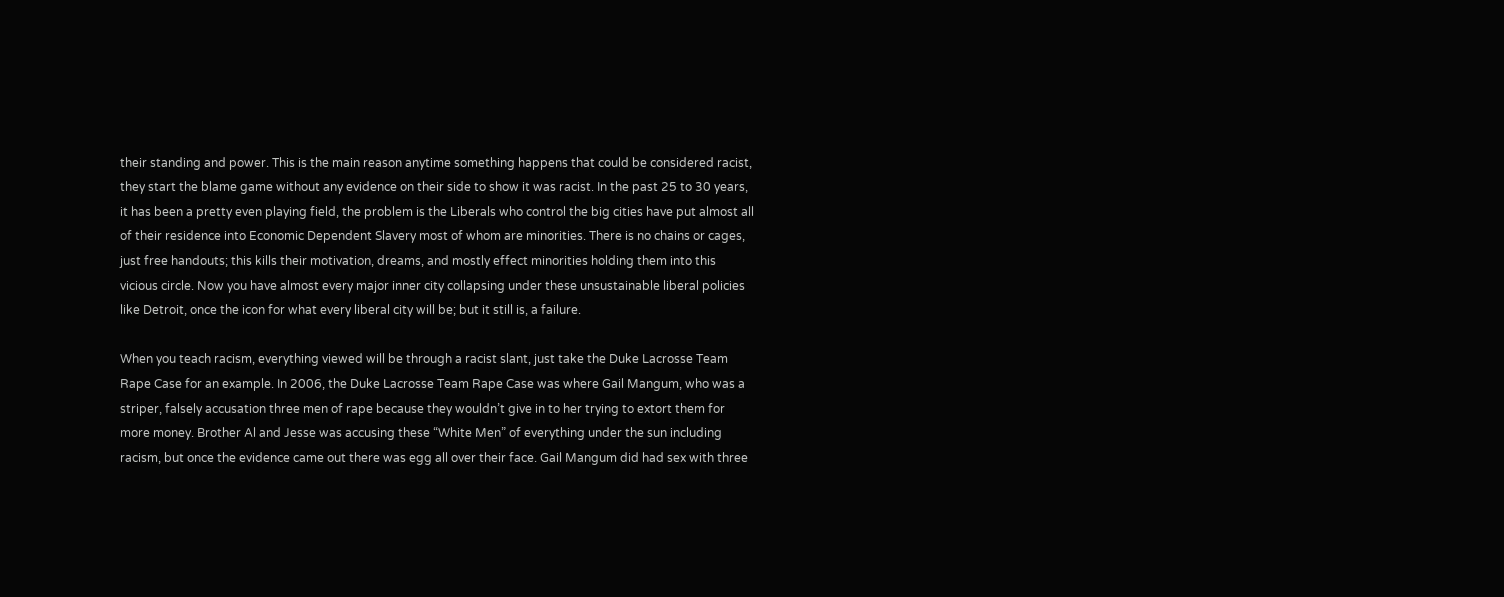their standing and power. This is the main reason anytime something happens that could be considered racist, they start the blame game without any evidence on their side to show it was racist. In the past 25 to 30 years, it has been a pretty even playing field, the problem is the Liberals who control the big cities have put almost all of their residence into Economic Dependent Slavery most of whom are minorities. There is no chains or cages, just free handouts; this kills their motivation, dreams, and mostly effect minorities holding them into this vicious circle. Now you have almost every major inner city collapsing under these unsustainable liberal policies like Detroit, once the icon for what every liberal city will be; but it still is, a failure.

When you teach racism, everything viewed will be through a racist slant, just take the Duke Lacrosse Team Rape Case for an example. In 2006, the Duke Lacrosse Team Rape Case was where Gail Mangum, who was a striper, falsely accusation three men of rape because they wouldn’t give in to her trying to extort them for more money. Brother Al and Jesse was accusing these “White Men” of everything under the sun including racism, but once the evidence came out there was egg all over their face. Gail Mangum did had sex with three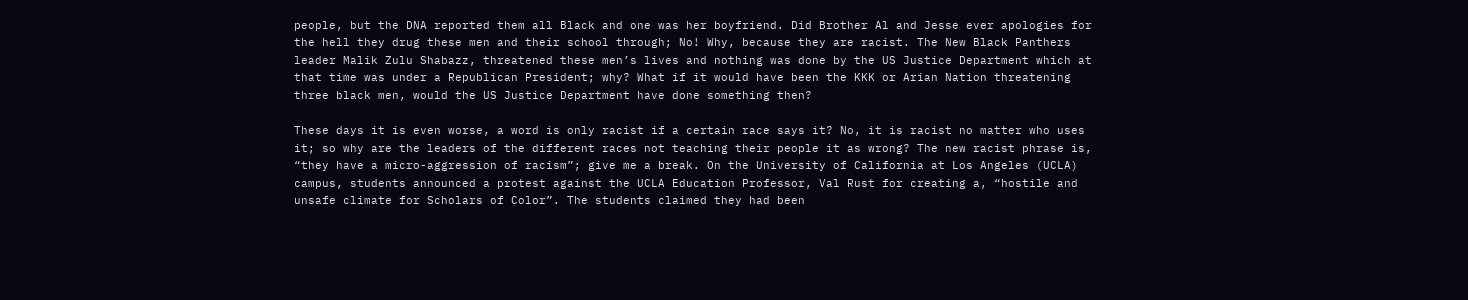people, but the DNA reported them all Black and one was her boyfriend. Did Brother Al and Jesse ever apologies for the hell they drug these men and their school through; No! Why, because they are racist. The New Black Panthers leader Malik Zulu Shabazz, threatened these men’s lives and nothing was done by the US Justice Department which at that time was under a Republican President; why? What if it would have been the KKK or Arian Nation threatening three black men, would the US Justice Department have done something then?

These days it is even worse, a word is only racist if a certain race says it? No, it is racist no matter who uses it; so why are the leaders of the different races not teaching their people it as wrong? The new racist phrase is, “they have a micro-aggression of racism”; give me a break. On the University of California at Los Angeles (UCLA) campus, students announced a protest against the UCLA Education Professor, Val Rust for creating a, “hostile and unsafe climate for Scholars of Color”. The students claimed they had been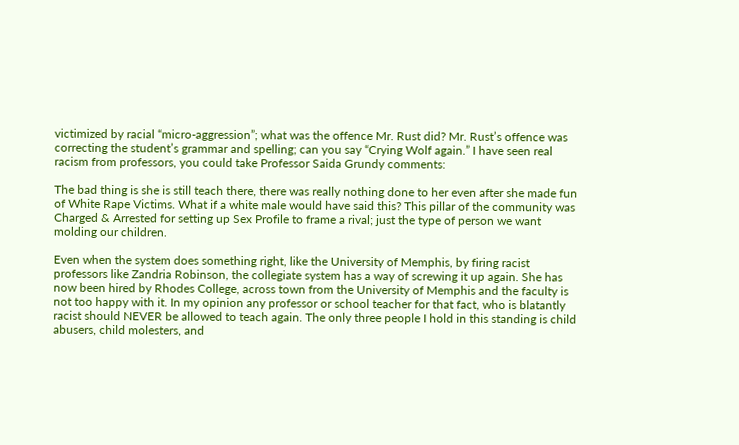victimized by racial “micro-aggression”; what was the offence Mr. Rust did? Mr. Rust’s offence was correcting the student’s grammar and spelling; can you say “Crying Wolf again.” I have seen real racism from professors, you could take Professor Saida Grundy comments:

The bad thing is she is still teach there, there was really nothing done to her even after she made fun of White Rape Victims. What if a white male would have said this? This pillar of the community was Charged & Arrested for setting up Sex Profile to frame a rival; just the type of person we want molding our children.

Even when the system does something right, like the University of Memphis, by firing racist professors like Zandria Robinson, the collegiate system has a way of screwing it up again. She has now been hired by Rhodes College, across town from the University of Memphis and the faculty is not too happy with it. In my opinion any professor or school teacher for that fact, who is blatantly racist should NEVER be allowed to teach again. The only three people I hold in this standing is child abusers, child molesters, and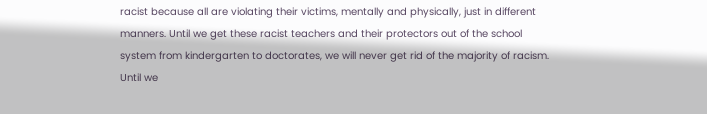racist because all are violating their victims, mentally and physically, just in different manners. Until we get these racist teachers and their protectors out of the school system from kindergarten to doctorates, we will never get rid of the majority of racism. Until we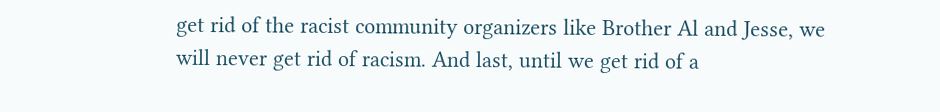get rid of the racist community organizers like Brother Al and Jesse, we will never get rid of racism. And last, until we get rid of a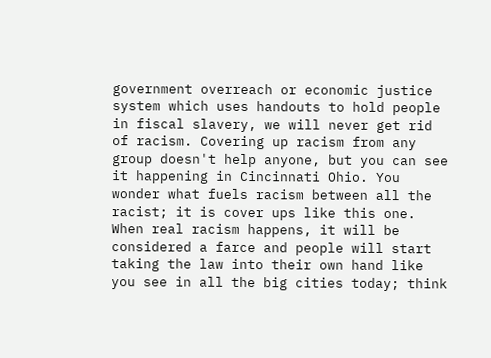government overreach or economic justice system which uses handouts to hold people in fiscal slavery, we will never get rid of racism. Covering up racism from any group doesn't help anyone, but you can see it happening in Cincinnati Ohio. You wonder what fuels racism between all the racist; it is cover ups like this one. When real racism happens, it will be considered a farce and people will start taking the law into their own hand like you see in all the big cities today; think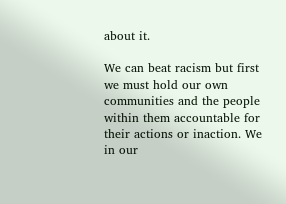about it.

We can beat racism but first we must hold our own communities and the people within them accountable for their actions or inaction. We in our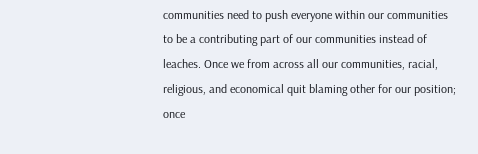communities need to push everyone within our communities to be a contributing part of our communities instead of leaches. Once we from across all our communities, racial, religious, and economical quit blaming other for our position; once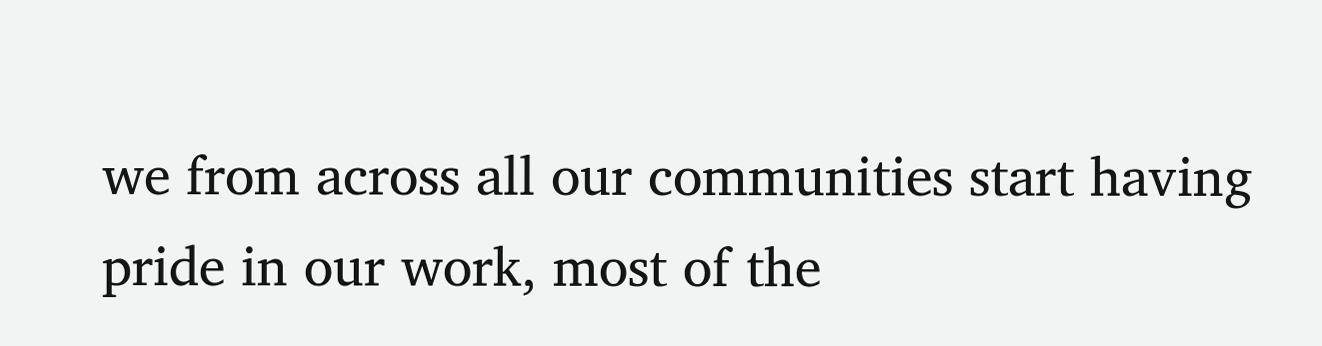we from across all our communities start having pride in our work, most of the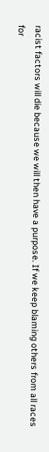racist factors will die because we will then have a purpose. If we keep blaming others from all races for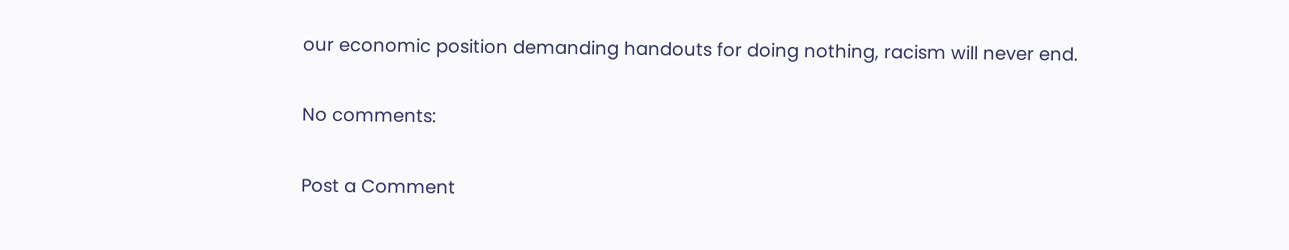our economic position demanding handouts for doing nothing, racism will never end.

No comments:

Post a Comment